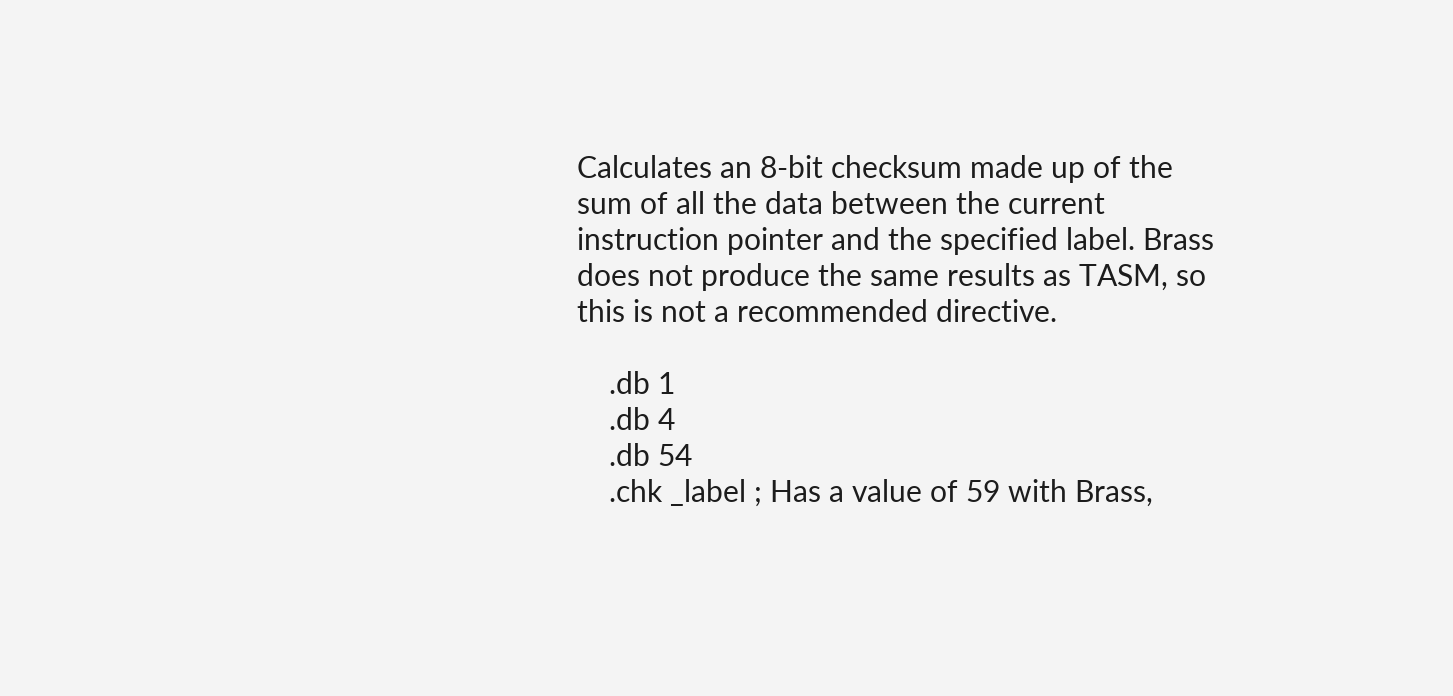Calculates an 8-bit checksum made up of the sum of all the data between the current instruction pointer and the specified label. Brass does not produce the same results as TASM, so this is not a recommended directive.

    .db 1
    .db 4
    .db 54
    .chk _label ; Has a value of 59 with Brass,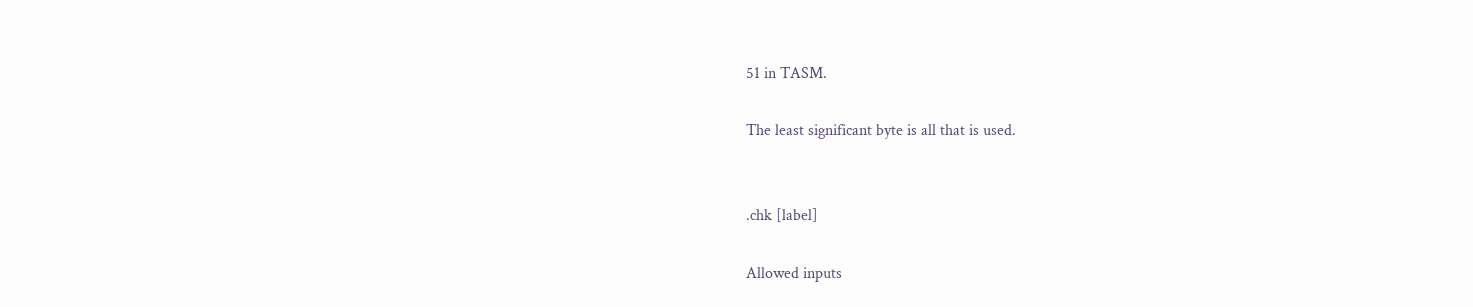51 in TASM.

The least significant byte is all that is used.


.chk [label]

Allowed inputs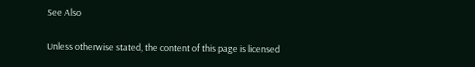See Also

Unless otherwise stated, the content of this page is licensed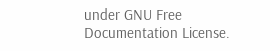under GNU Free Documentation License.